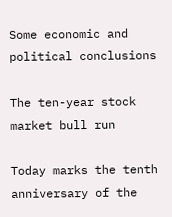Some economic and political conclusions

The ten-year stock market bull run

Today marks the tenth anniversary of the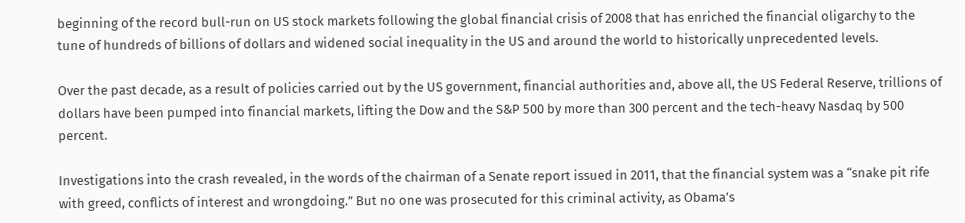beginning of the record bull-run on US stock markets following the global financial crisis of 2008 that has enriched the financial oligarchy to the tune of hundreds of billions of dollars and widened social inequality in the US and around the world to historically unprecedented levels.

Over the past decade, as a result of policies carried out by the US government, financial authorities and, above all, the US Federal Reserve, trillions of dollars have been pumped into financial markets, lifting the Dow and the S&P 500 by more than 300 percent and the tech-heavy Nasdaq by 500 percent.

Investigations into the crash revealed, in the words of the chairman of a Senate report issued in 2011, that the financial system was a “snake pit rife with greed, conflicts of interest and wrongdoing.” But no one was prosecuted for this criminal activity, as Obama’s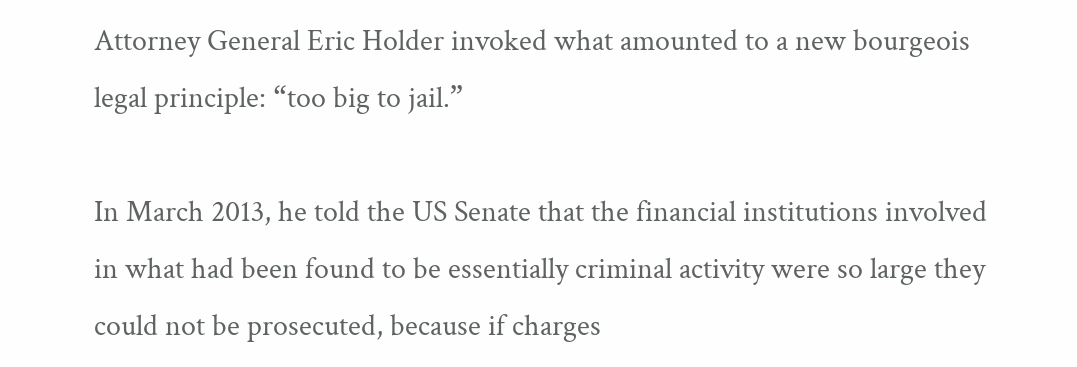Attorney General Eric Holder invoked what amounted to a new bourgeois legal principle: “too big to jail.”

In March 2013, he told the US Senate that the financial institutions involved in what had been found to be essentially criminal activity were so large they could not be prosecuted, because if charges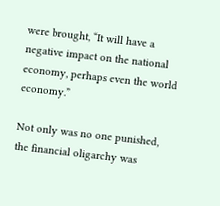were brought, “It will have a negative impact on the national economy, perhaps even the world economy.”

Not only was no one punished, the financial oligarchy was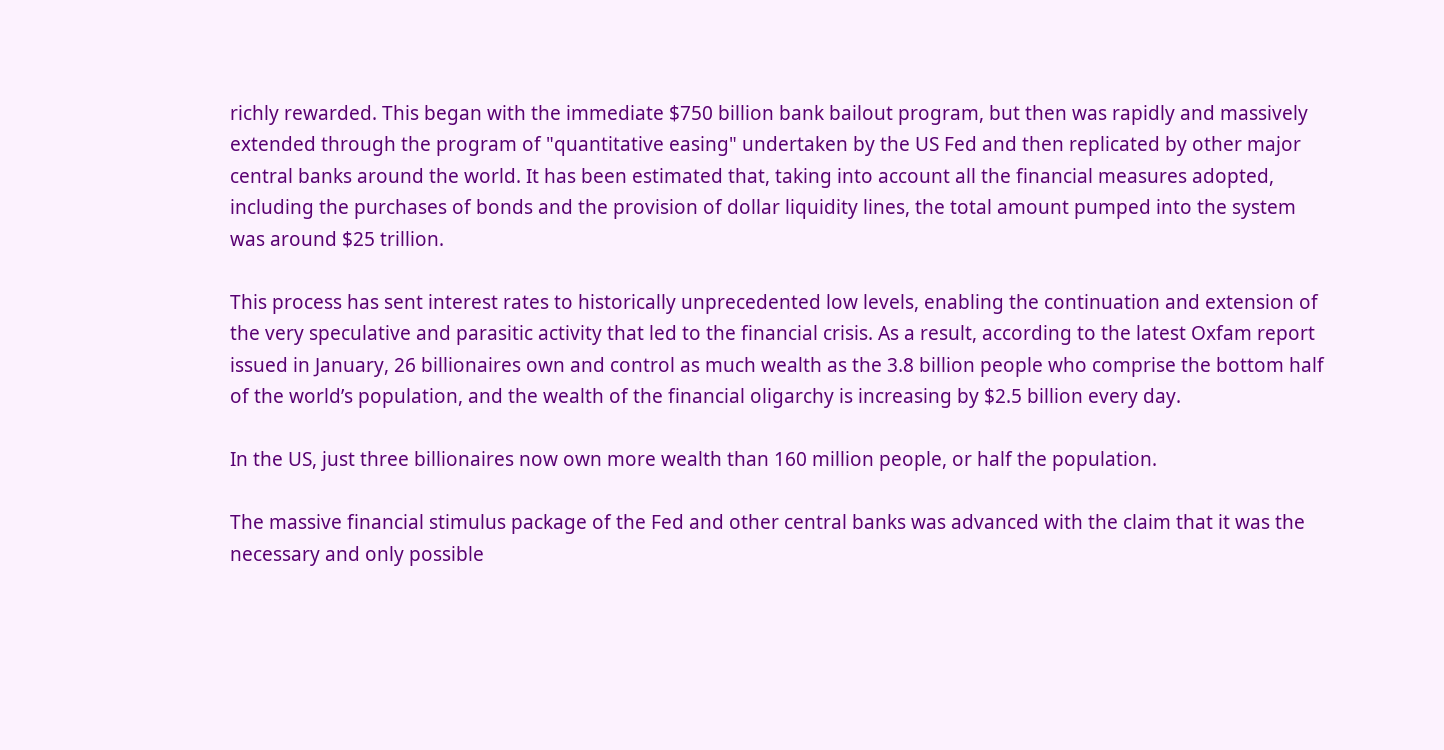richly rewarded. This began with the immediate $750 billion bank bailout program, but then was rapidly and massively extended through the program of "quantitative easing" undertaken by the US Fed and then replicated by other major central banks around the world. It has been estimated that, taking into account all the financial measures adopted, including the purchases of bonds and the provision of dollar liquidity lines, the total amount pumped into the system was around $25 trillion.

This process has sent interest rates to historically unprecedented low levels, enabling the continuation and extension of the very speculative and parasitic activity that led to the financial crisis. As a result, according to the latest Oxfam report issued in January, 26 billionaires own and control as much wealth as the 3.8 billion people who comprise the bottom half of the world’s population, and the wealth of the financial oligarchy is increasing by $2.5 billion every day.

In the US, just three billionaires now own more wealth than 160 million people, or half the population.

The massive financial stimulus package of the Fed and other central banks was advanced with the claim that it was the necessary and only possible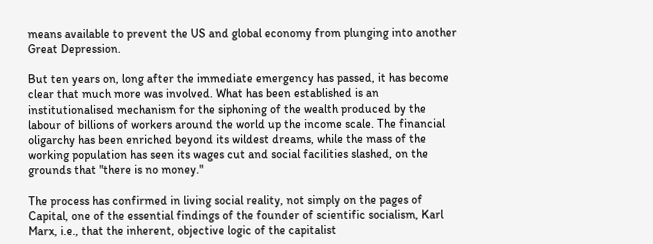means available to prevent the US and global economy from plunging into another Great Depression.

But ten years on, long after the immediate emergency has passed, it has become clear that much more was involved. What has been established is an institutionalised mechanism for the siphoning of the wealth produced by the labour of billions of workers around the world up the income scale. The financial oligarchy has been enriched beyond its wildest dreams, while the mass of the working population has seen its wages cut and social facilities slashed, on the grounds that "there is no money."

The process has confirmed in living social reality, not simply on the pages of Capital, one of the essential findings of the founder of scientific socialism, Karl Marx, i.e., that the inherent, objective logic of the capitalist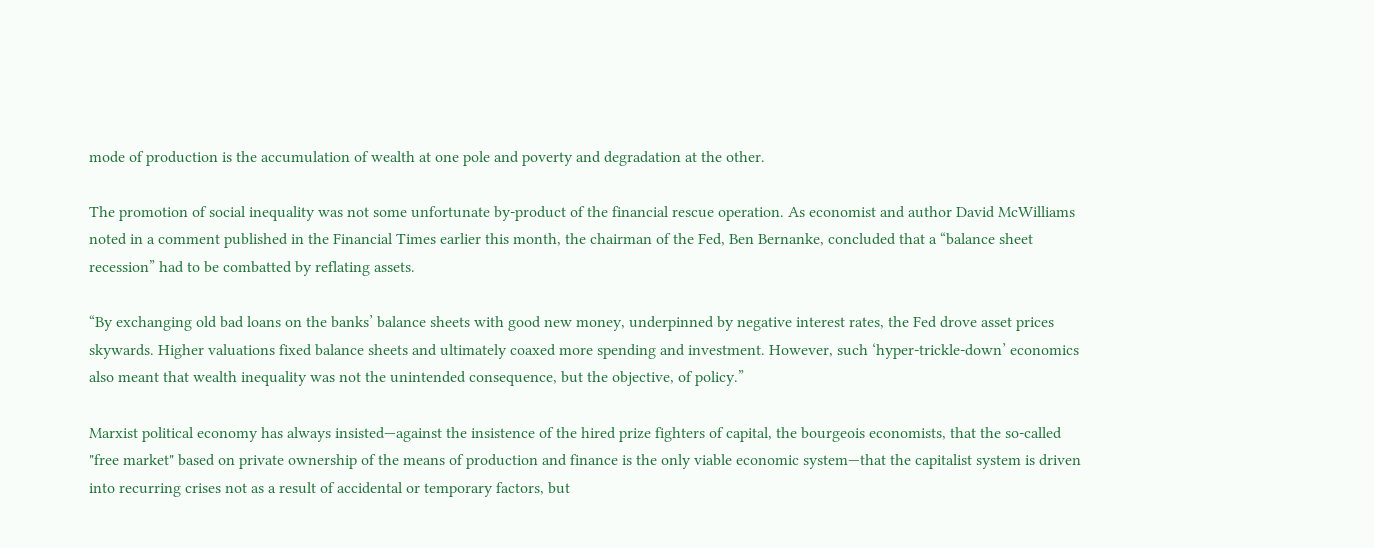mode of production is the accumulation of wealth at one pole and poverty and degradation at the other.

The promotion of social inequality was not some unfortunate by-product of the financial rescue operation. As economist and author David McWilliams noted in a comment published in the Financial Times earlier this month, the chairman of the Fed, Ben Bernanke, concluded that a “balance sheet recession” had to be combatted by reflating assets.

“By exchanging old bad loans on the banks’ balance sheets with good new money, underpinned by negative interest rates, the Fed drove asset prices skywards. Higher valuations fixed balance sheets and ultimately coaxed more spending and investment. However, such ‘hyper-trickle-down’ economics also meant that wealth inequality was not the unintended consequence, but the objective, of policy.”

Marxist political economy has always insisted—against the insistence of the hired prize fighters of capital, the bourgeois economists, that the so-called "free market" based on private ownership of the means of production and finance is the only viable economic system—that the capitalist system is driven into recurring crises not as a result of accidental or temporary factors, but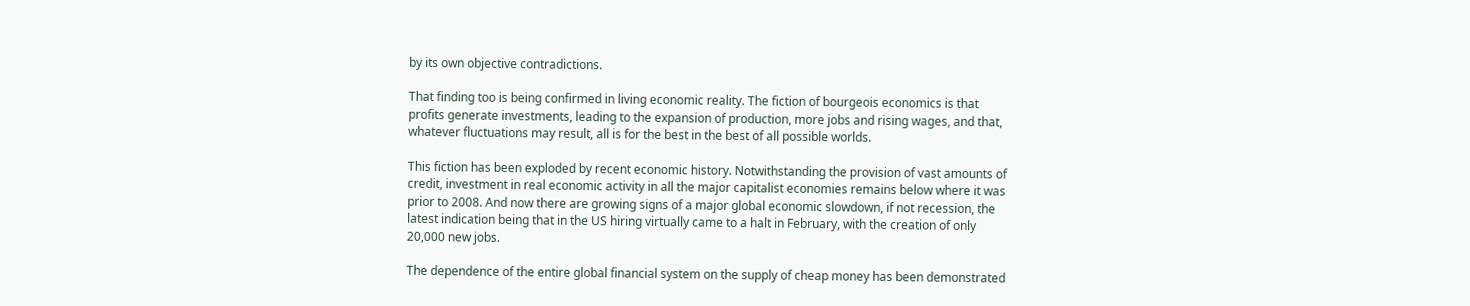by its own objective contradictions.

That finding too is being confirmed in living economic reality. The fiction of bourgeois economics is that profits generate investments, leading to the expansion of production, more jobs and rising wages, and that, whatever fluctuations may result, all is for the best in the best of all possible worlds.

This fiction has been exploded by recent economic history. Notwithstanding the provision of vast amounts of credit, investment in real economic activity in all the major capitalist economies remains below where it was prior to 2008. And now there are growing signs of a major global economic slowdown, if not recession, the latest indication being that in the US hiring virtually came to a halt in February, with the creation of only 20,000 new jobs.

The dependence of the entire global financial system on the supply of cheap money has been demonstrated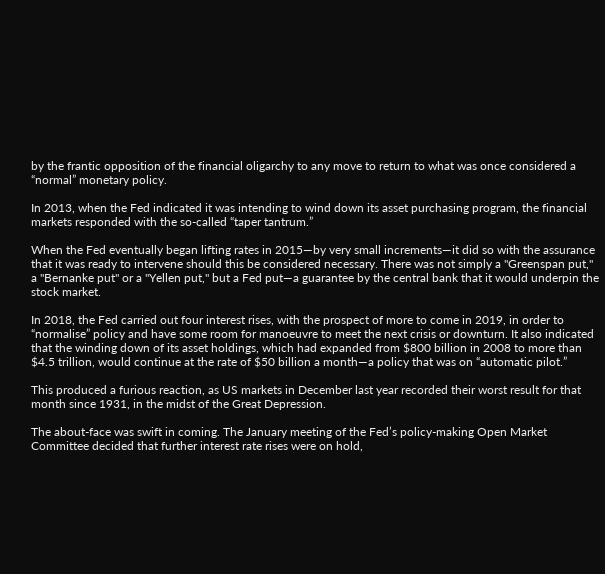by the frantic opposition of the financial oligarchy to any move to return to what was once considered a “normal” monetary policy.

In 2013, when the Fed indicated it was intending to wind down its asset purchasing program, the financial markets responded with the so-called “taper tantrum.”

When the Fed eventually began lifting rates in 2015—by very small increments—it did so with the assurance that it was ready to intervene should this be considered necessary. There was not simply a "Greenspan put," a "Bernanke put" or a "Yellen put," but a Fed put—a guarantee by the central bank that it would underpin the stock market.

In 2018, the Fed carried out four interest rises, with the prospect of more to come in 2019, in order to “normalise” policy and have some room for manoeuvre to meet the next crisis or downturn. It also indicated that the winding down of its asset holdings, which had expanded from $800 billion in 2008 to more than $4.5 trillion, would continue at the rate of $50 billion a month—a policy that was on “automatic pilot.”

This produced a furious reaction, as US markets in December last year recorded their worst result for that month since 1931, in the midst of the Great Depression.

The about-face was swift in coming. The January meeting of the Fed’s policy-making Open Market Committee decided that further interest rate rises were on hold,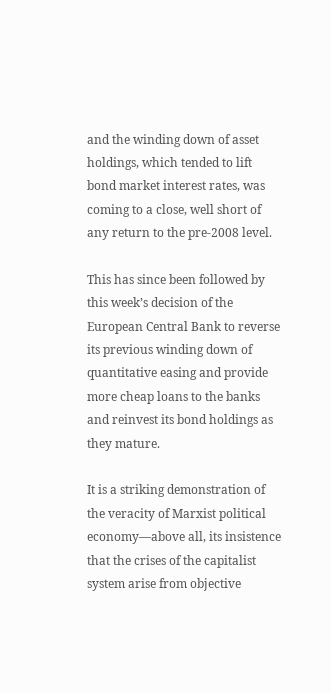and the winding down of asset holdings, which tended to lift bond market interest rates, was coming to a close, well short of any return to the pre-2008 level.

This has since been followed by this week’s decision of the European Central Bank to reverse its previous winding down of quantitative easing and provide more cheap loans to the banks and reinvest its bond holdings as they mature.

It is a striking demonstration of the veracity of Marxist political economy—above all, its insistence that the crises of the capitalist system arise from objective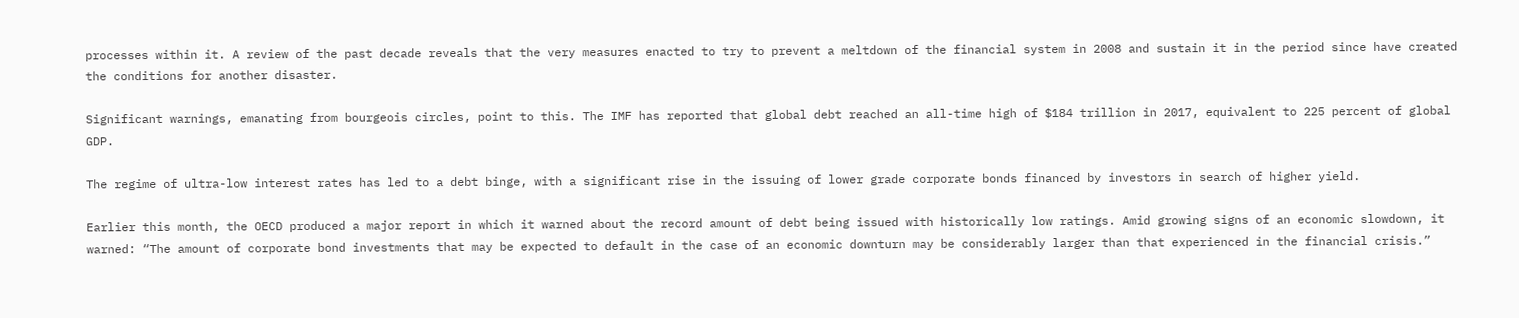processes within it. A review of the past decade reveals that the very measures enacted to try to prevent a meltdown of the financial system in 2008 and sustain it in the period since have created the conditions for another disaster.

Significant warnings, emanating from bourgeois circles, point to this. The IMF has reported that global debt reached an all-time high of $184 trillion in 2017, equivalent to 225 percent of global GDP.

The regime of ultra-low interest rates has led to a debt binge, with a significant rise in the issuing of lower grade corporate bonds financed by investors in search of higher yield.

Earlier this month, the OECD produced a major report in which it warned about the record amount of debt being issued with historically low ratings. Amid growing signs of an economic slowdown, it warned: “The amount of corporate bond investments that may be expected to default in the case of an economic downturn may be considerably larger than that experienced in the financial crisis.”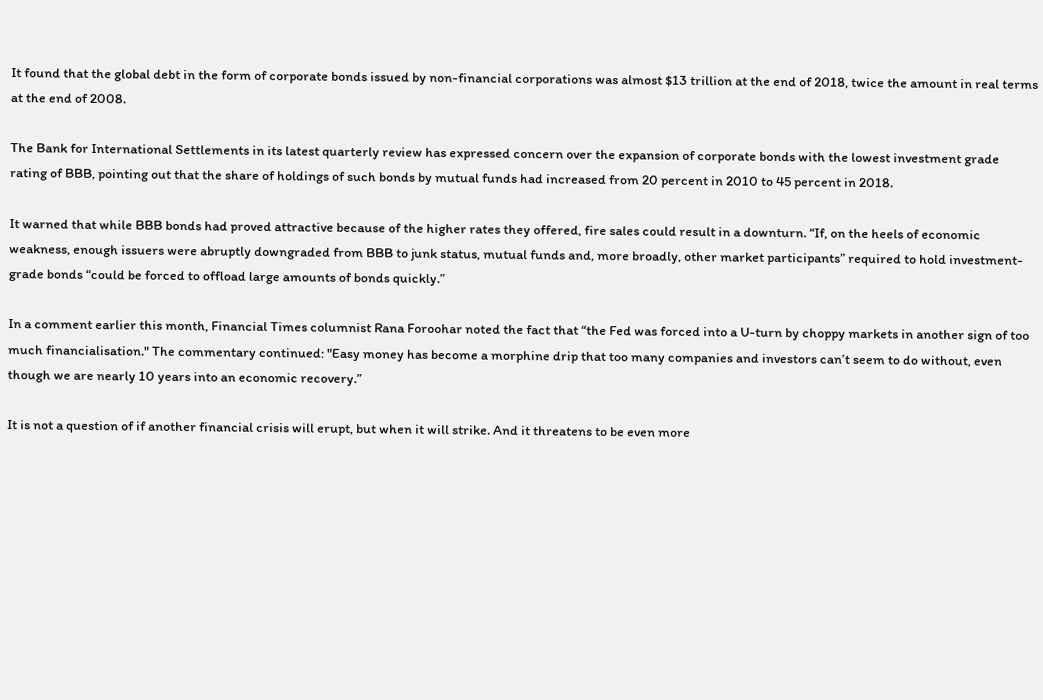It found that the global debt in the form of corporate bonds issued by non-financial corporations was almost $13 trillion at the end of 2018, twice the amount in real terms at the end of 2008.

The Bank for International Settlements in its latest quarterly review has expressed concern over the expansion of corporate bonds with the lowest investment grade rating of BBB, pointing out that the share of holdings of such bonds by mutual funds had increased from 20 percent in 2010 to 45 percent in 2018.

It warned that while BBB bonds had proved attractive because of the higher rates they offered, fire sales could result in a downturn. “If, on the heels of economic weakness, enough issuers were abruptly downgraded from BBB to junk status, mutual funds and, more broadly, other market participants” required to hold investment-grade bonds “could be forced to offload large amounts of bonds quickly.”

In a comment earlier this month, Financial Times columnist Rana Foroohar noted the fact that “the Fed was forced into a U-turn by choppy markets in another sign of too much financialisation." The commentary continued: "Easy money has become a morphine drip that too many companies and investors can’t seem to do without, even though we are nearly 10 years into an economic recovery.”

It is not a question of if another financial crisis will erupt, but when it will strike. And it threatens to be even more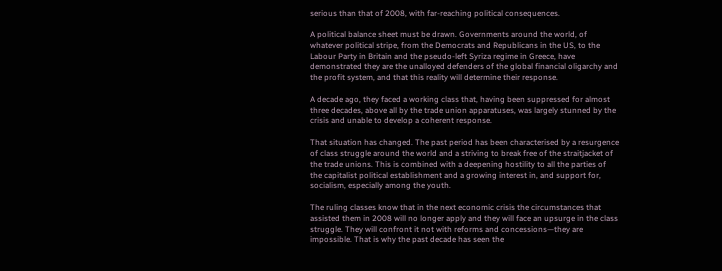serious than that of 2008, with far-reaching political consequences.

A political balance sheet must be drawn. Governments around the world, of whatever political stripe, from the Democrats and Republicans in the US, to the Labour Party in Britain and the pseudo-left Syriza regime in Greece, have demonstrated they are the unalloyed defenders of the global financial oligarchy and the profit system, and that this reality will determine their response.

A decade ago, they faced a working class that, having been suppressed for almost three decades, above all by the trade union apparatuses, was largely stunned by the crisis and unable to develop a coherent response.

That situation has changed. The past period has been characterised by a resurgence of class struggle around the world and a striving to break free of the straitjacket of the trade unions. This is combined with a deepening hostility to all the parties of the capitalist political establishment and a growing interest in, and support for, socialism, especially among the youth.

The ruling classes know that in the next economic crisis the circumstances that assisted them in 2008 will no longer apply and they will face an upsurge in the class struggle. They will confront it not with reforms and concessions—they are impossible. That is why the past decade has seen the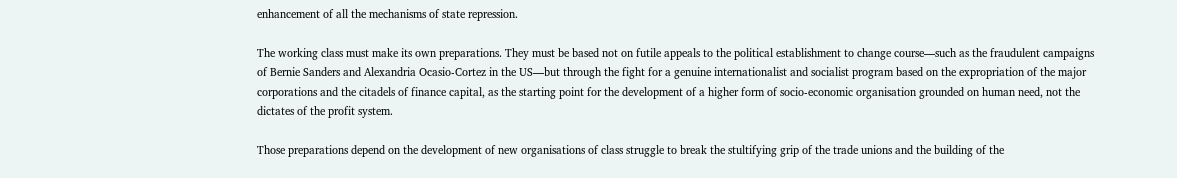enhancement of all the mechanisms of state repression.

The working class must make its own preparations. They must be based not on futile appeals to the political establishment to change course—such as the fraudulent campaigns of Bernie Sanders and Alexandria Ocasio-Cortez in the US—but through the fight for a genuine internationalist and socialist program based on the expropriation of the major corporations and the citadels of finance capital, as the starting point for the development of a higher form of socio-economic organisation grounded on human need, not the dictates of the profit system.

Those preparations depend on the development of new organisations of class struggle to break the stultifying grip of the trade unions and the building of the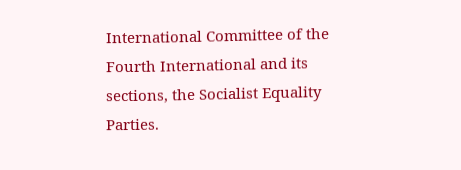International Committee of the Fourth International and its sections, the Socialist Equality Parties.